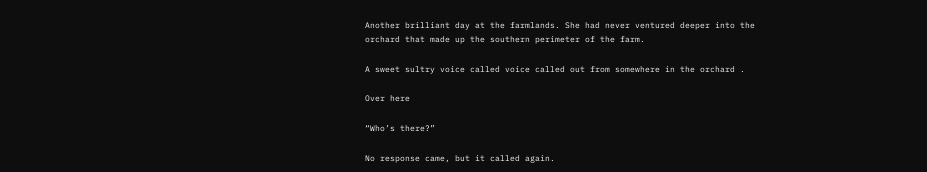Another brilliant day at the farmlands. She had never ventured deeper into the orchard that made up the southern perimeter of the farm.

A sweet sultry voice called voice called out from somewhere in the orchard .

Over here

“Who’s there?”

No response came, but it called again.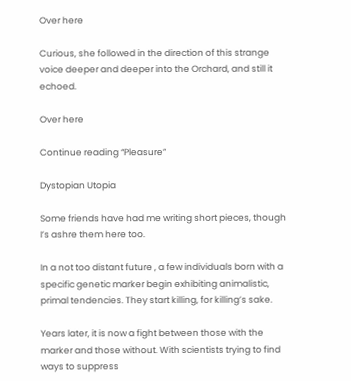Over here

Curious, she followed in the direction of this strange voice deeper and deeper into the Orchard, and still it echoed.

Over here

Continue reading “Pleasure”

Dystopian Utopia

Some friends have had me writing short pieces, though I’s ashre them here too.

In a not too distant future , a few individuals born with a specific genetic marker begin exhibiting animalistic, primal tendencies. They start killing, for killing’s sake.

Years later, it is now a fight between those with the marker and those without. With scientists trying to find ways to suppress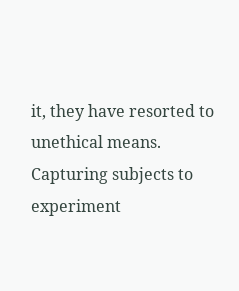it, they have resorted to unethical means. Capturing subjects to experiment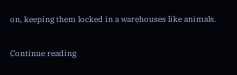on, keeping them locked in a warehouses like animals.

Continue reading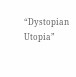“Dystopian Utopia”